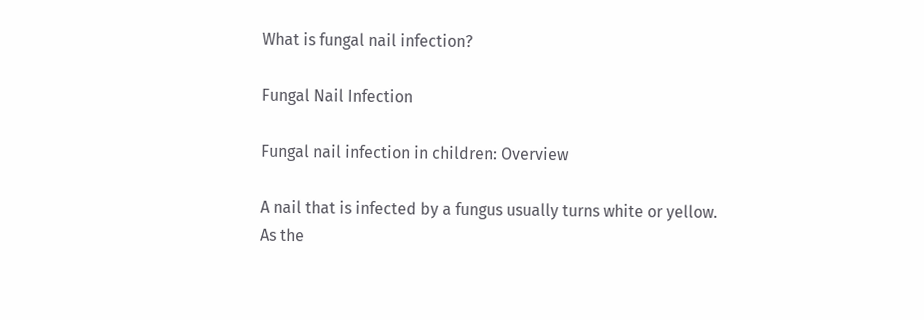What is fungal nail infection?

Fungal Nail Infection

Fungal nail infection in children: Overview

A nail that is infected by a fungus usually turns white or yellow. As the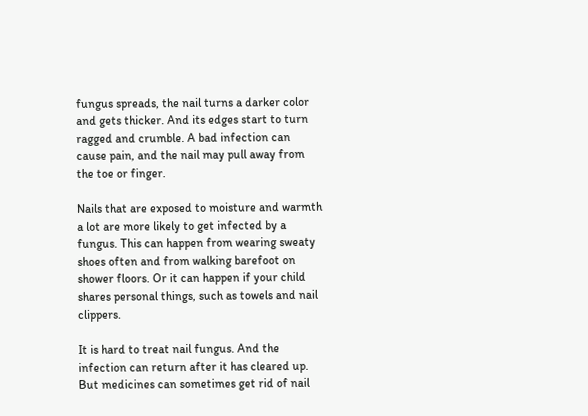fungus spreads, the nail turns a darker color and gets thicker. And its edges start to turn ragged and crumble. A bad infection can cause pain, and the nail may pull away from the toe or finger.

Nails that are exposed to moisture and warmth a lot are more likely to get infected by a fungus. This can happen from wearing sweaty shoes often and from walking barefoot on shower floors. Or it can happen if your child shares personal things, such as towels and nail clippers.

It is hard to treat nail fungus. And the infection can return after it has cleared up. But medicines can sometimes get rid of nail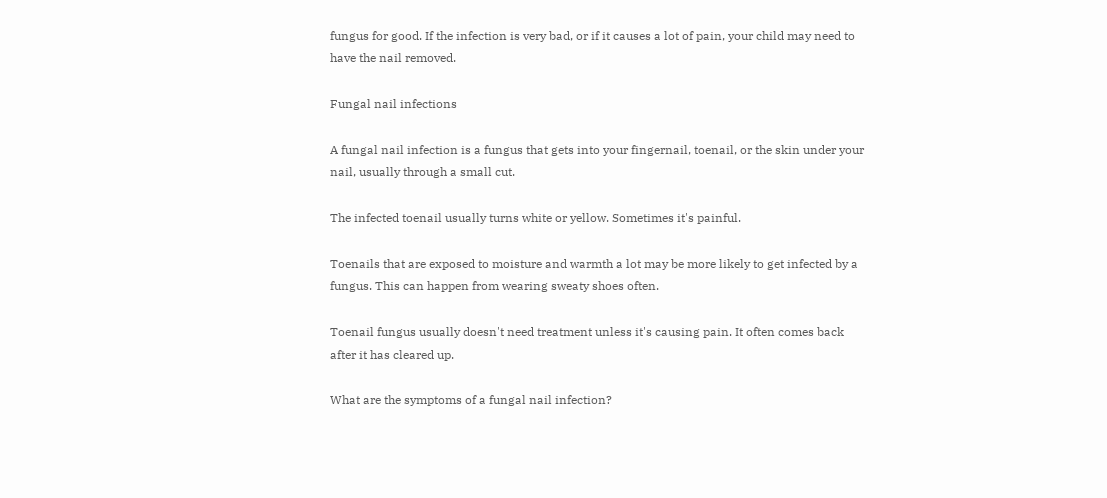fungus for good. If the infection is very bad, or if it causes a lot of pain, your child may need to have the nail removed.

Fungal nail infections

A fungal nail infection is a fungus that gets into your fingernail, toenail, or the skin under your nail, usually through a small cut.

The infected toenail usually turns white or yellow. Sometimes it's painful.

Toenails that are exposed to moisture and warmth a lot may be more likely to get infected by a fungus. This can happen from wearing sweaty shoes often.

Toenail fungus usually doesn't need treatment unless it's causing pain. It often comes back after it has cleared up.

What are the symptoms of a fungal nail infection?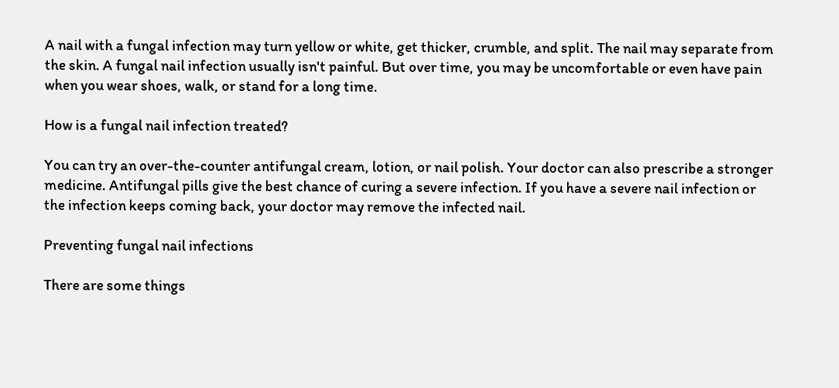A nail with a fungal infection may turn yellow or white, get thicker, crumble, and split. The nail may separate from the skin. A fungal nail infection usually isn't painful. But over time, you may be uncomfortable or even have pain when you wear shoes, walk, or stand for a long time.

How is a fungal nail infection treated?

You can try an over-the-counter antifungal cream, lotion, or nail polish. Your doctor can also prescribe a stronger medicine. Antifungal pills give the best chance of curing a severe infection. If you have a severe nail infection or the infection keeps coming back, your doctor may remove the infected nail.

Preventing fungal nail infections

There are some things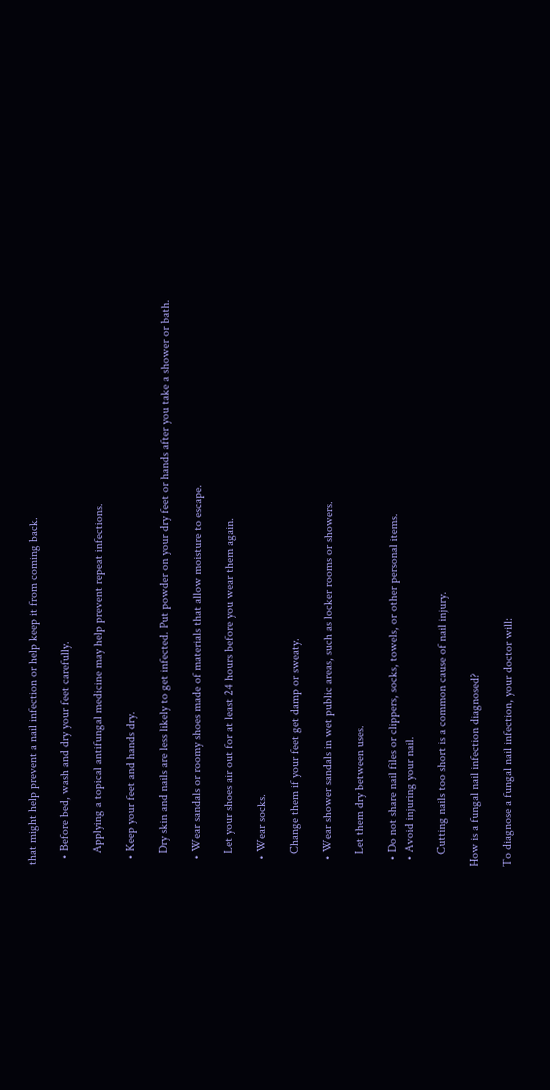that might help prevent a nail infection or help keep it from coming back.

  • Before bed, wash and dry your feet carefully.

    Applying a topical antifungal medicine may help prevent repeat infections.

  • Keep your feet and hands dry.

    Dry skin and nails are less likely to get infected. Put powder on your dry feet or hands after you take a shower or bath.

  • Wear sandals or roomy shoes made of materials that allow moisture to escape.

    Let your shoes air out for at least 24 hours before you wear them again.

  • Wear socks.

    Change them if your feet get damp or sweaty.

  • Wear shower sandals in wet public areas, such as locker rooms or showers.

    Let them dry between uses.

  • Do not share nail files or clippers, socks, towels, or other personal items.
  • Avoid injuring your nail.

    Cutting nails too short is a common cause of nail injury.

How is a fungal nail infection diagnosed?

To diagnose a fungal nail infection, your doctor will: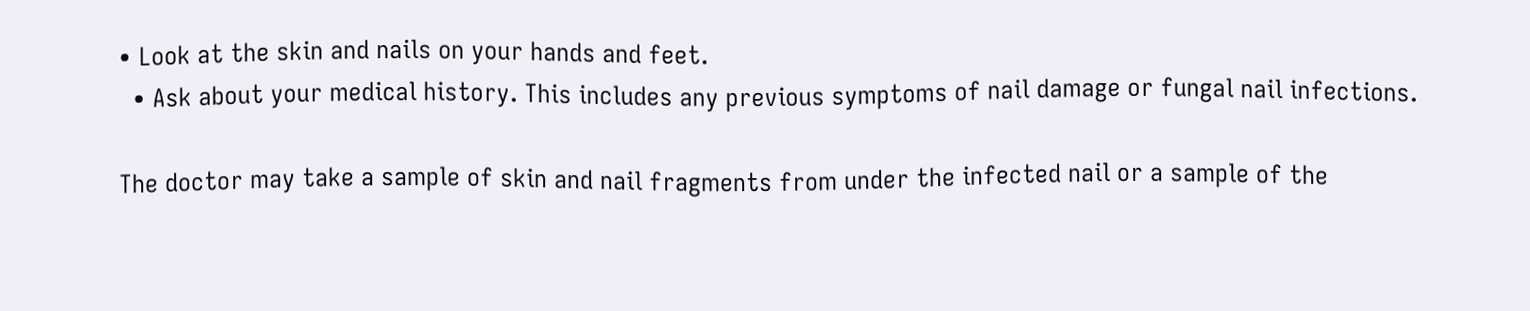• Look at the skin and nails on your hands and feet.
  • Ask about your medical history. This includes any previous symptoms of nail damage or fungal nail infections.

The doctor may take a sample of skin and nail fragments from under the infected nail or a sample of the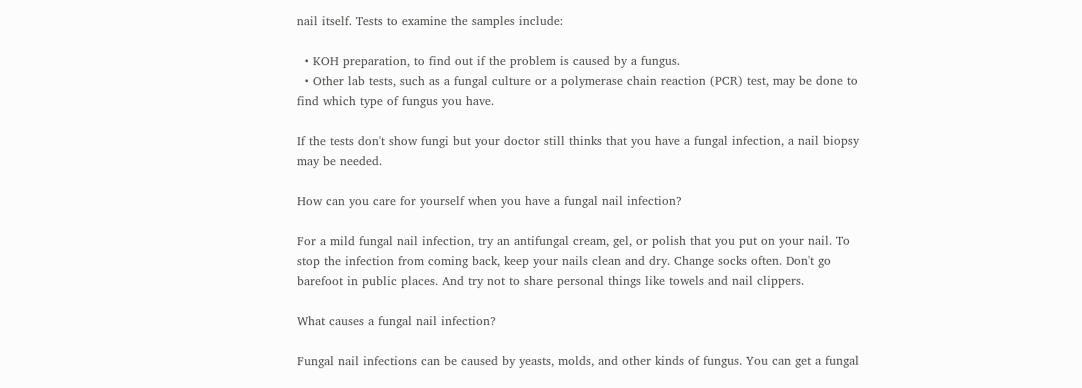nail itself. Tests to examine the samples include:

  • KOH preparation, to find out if the problem is caused by a fungus.
  • Other lab tests, such as a fungal culture or a polymerase chain reaction (PCR) test, may be done to find which type of fungus you have.

If the tests don't show fungi but your doctor still thinks that you have a fungal infection, a nail biopsy may be needed.

How can you care for yourself when you have a fungal nail infection?

For a mild fungal nail infection, try an antifungal cream, gel, or polish that you put on your nail. To stop the infection from coming back, keep your nails clean and dry. Change socks often. Don't go barefoot in public places. And try not to share personal things like towels and nail clippers.

What causes a fungal nail infection?

Fungal nail infections can be caused by yeasts, molds, and other kinds of fungus. You can get a fungal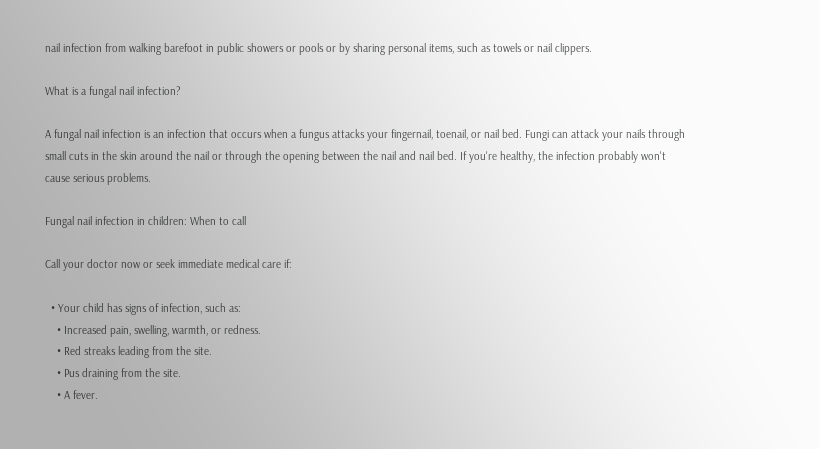nail infection from walking barefoot in public showers or pools or by sharing personal items, such as towels or nail clippers.

What is a fungal nail infection?

A fungal nail infection is an infection that occurs when a fungus attacks your fingernail, toenail, or nail bed. Fungi can attack your nails through small cuts in the skin around the nail or through the opening between the nail and nail bed. If you're healthy, the infection probably won't cause serious problems.

Fungal nail infection in children: When to call

Call your doctor now or seek immediate medical care if:

  • Your child has signs of infection, such as:
    • Increased pain, swelling, warmth, or redness.
    • Red streaks leading from the site.
    • Pus draining from the site.
    • A fever.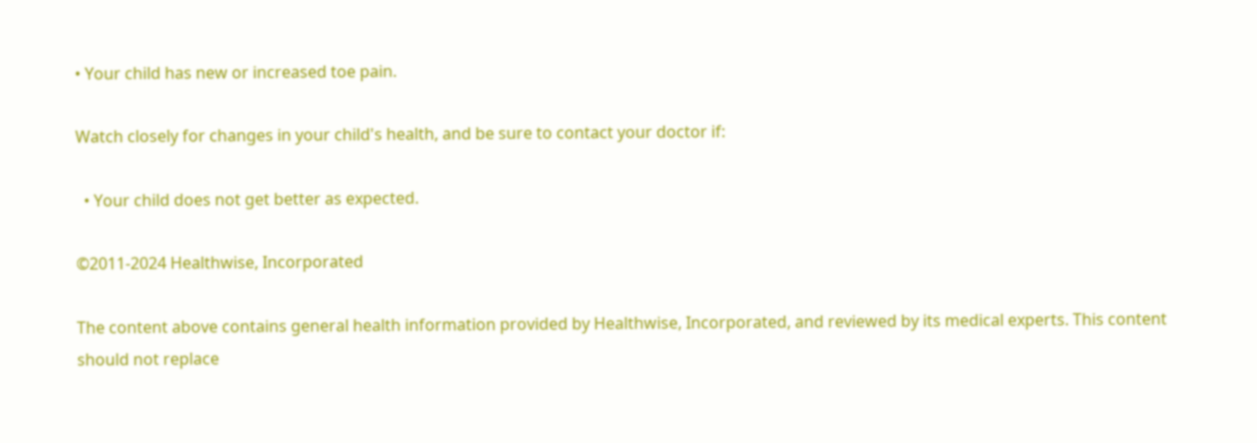• Your child has new or increased toe pain.

Watch closely for changes in your child's health, and be sure to contact your doctor if:

  • Your child does not get better as expected.

©2011-2024 Healthwise, Incorporated

The content above contains general health information provided by Healthwise, Incorporated, and reviewed by its medical experts. This content should not replace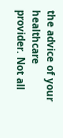the advice of your healthcare provider. Not all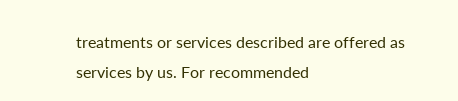treatments or services described are offered as services by us. For recommended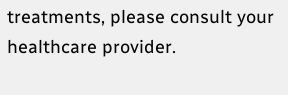treatments, please consult your healthcare provider.